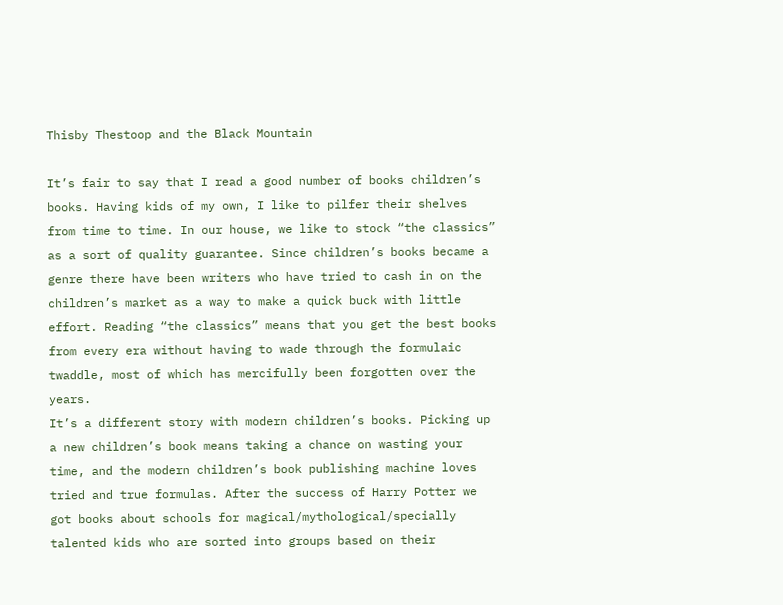Thisby Thestoop and the Black Mountain

It’s fair to say that I read a good number of books children’s books. Having kids of my own, I like to pilfer their shelves from time to time. In our house, we like to stock “the classics” as a sort of quality guarantee. Since children’s books became a genre there have been writers who have tried to cash in on the children’s market as a way to make a quick buck with little effort. Reading “the classics” means that you get the best books from every era without having to wade through the formulaic twaddle, most of which has mercifully been forgotten over the years.
It’s a different story with modern children’s books. Picking up a new children’s book means taking a chance on wasting your time, and the modern children’s book publishing machine loves tried and true formulas. After the success of Harry Potter we got books about schools for magical/mythological/specially talented kids who are sorted into groups based on their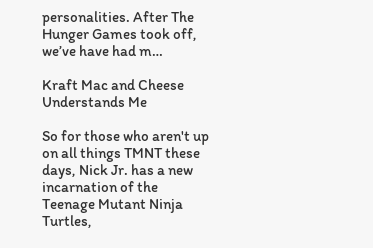personalities. After The Hunger Games took off, we’ve have had m…

Kraft Mac and Cheese Understands Me

So for those who aren't up on all things TMNT these days, Nick Jr. has a new incarnation of the Teenage Mutant Ninja Turtles,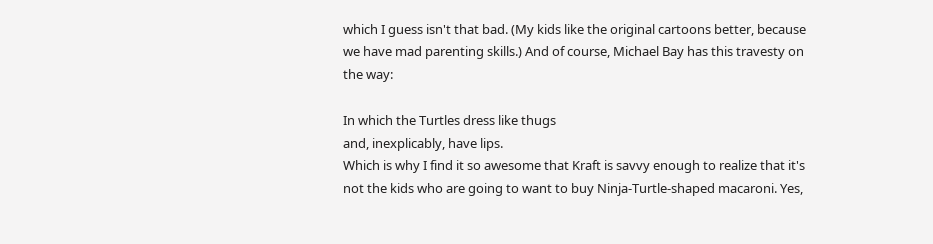which I guess isn't that bad. (My kids like the original cartoons better, because we have mad parenting skills.) And of course, Michael Bay has this travesty on the way:

In which the Turtles dress like thugs
and, inexplicably, have lips.
Which is why I find it so awesome that Kraft is savvy enough to realize that it's not the kids who are going to want to buy Ninja-Turtle-shaped macaroni. Yes,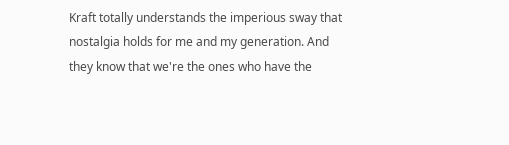Kraft totally understands the imperious sway that nostalgia holds for me and my generation. And they know that we're the ones who have the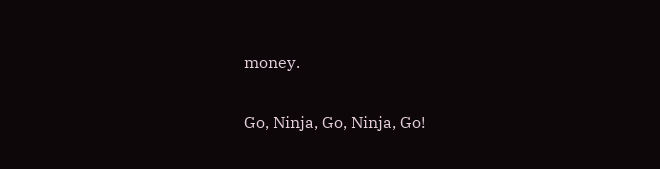money.

Go, Ninja, Go, Ninja, Go!